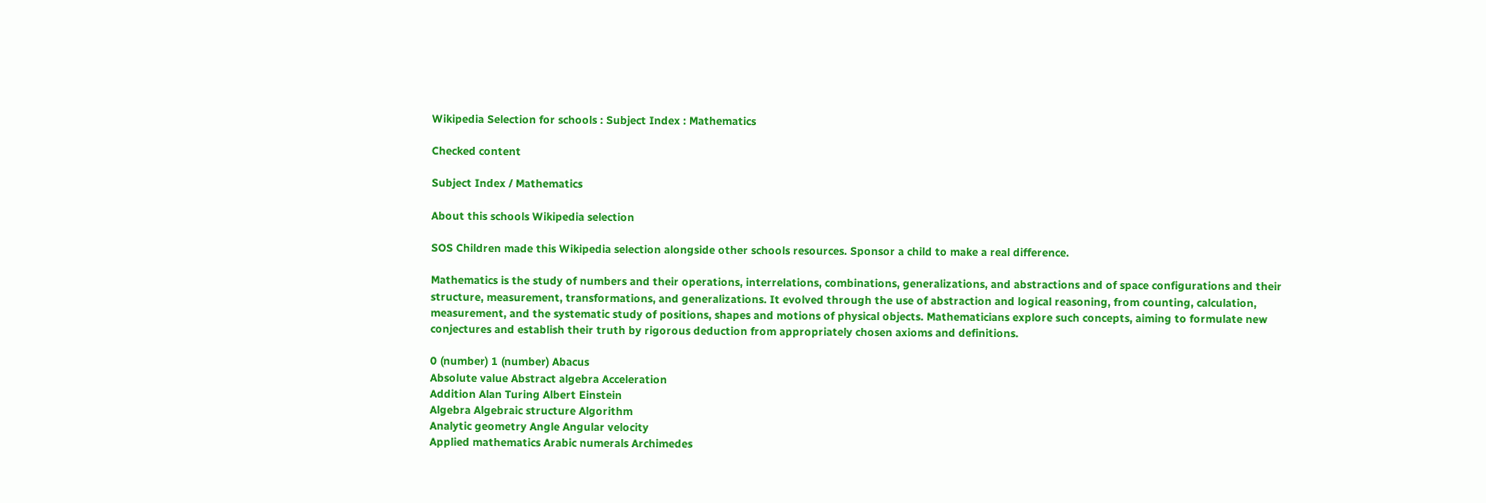Wikipedia Selection for schools : Subject Index : Mathematics

Checked content

Subject Index / Mathematics

About this schools Wikipedia selection

SOS Children made this Wikipedia selection alongside other schools resources. Sponsor a child to make a real difference.

Mathematics is the study of numbers and their operations, interrelations, combinations, generalizations, and abstractions and of space configurations and their structure, measurement, transformations, and generalizations. It evolved through the use of abstraction and logical reasoning, from counting, calculation, measurement, and the systematic study of positions, shapes and motions of physical objects. Mathematicians explore such concepts, aiming to formulate new conjectures and establish their truth by rigorous deduction from appropriately chosen axioms and definitions.

0 (number) 1 (number) Abacus
Absolute value Abstract algebra Acceleration
Addition Alan Turing Albert Einstein
Algebra Algebraic structure Algorithm
Analytic geometry Angle Angular velocity
Applied mathematics Arabic numerals Archimedes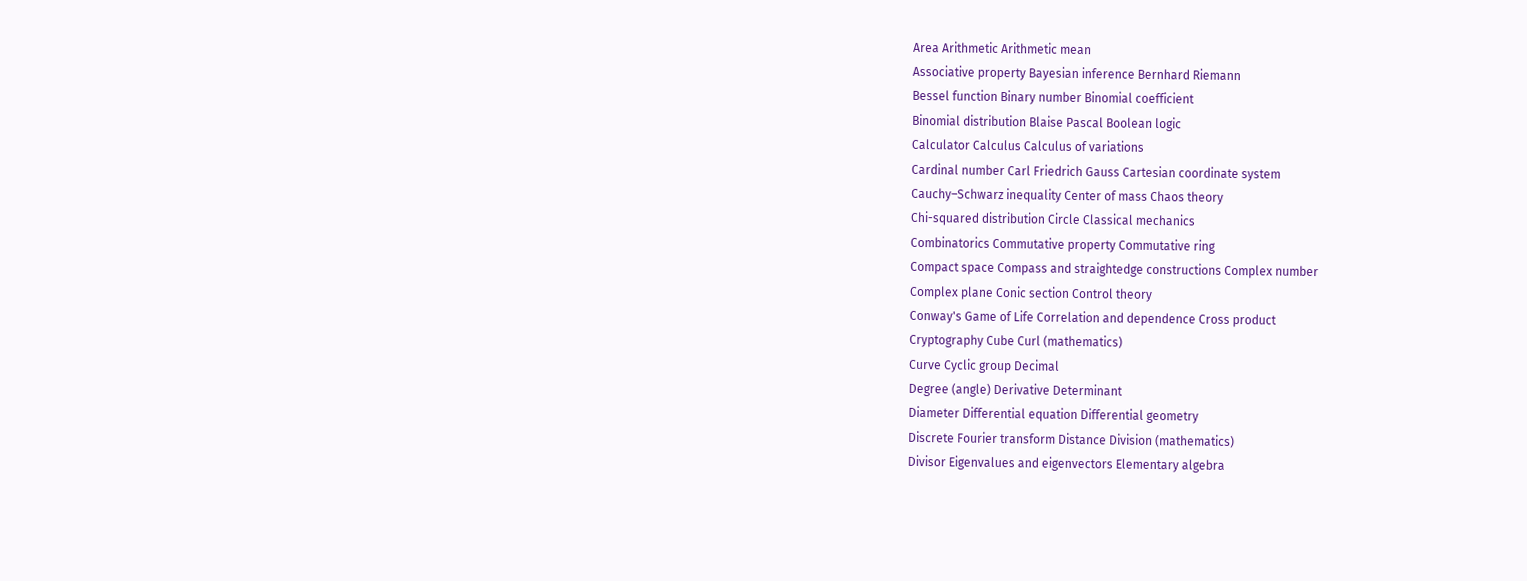Area Arithmetic Arithmetic mean
Associative property Bayesian inference Bernhard Riemann
Bessel function Binary number Binomial coefficient
Binomial distribution Blaise Pascal Boolean logic
Calculator Calculus Calculus of variations
Cardinal number Carl Friedrich Gauss Cartesian coordinate system
Cauchy–Schwarz inequality Center of mass Chaos theory
Chi-squared distribution Circle Classical mechanics
Combinatorics Commutative property Commutative ring
Compact space Compass and straightedge constructions Complex number
Complex plane Conic section Control theory
Conway's Game of Life Correlation and dependence Cross product
Cryptography Cube Curl (mathematics)
Curve Cyclic group Decimal
Degree (angle) Derivative Determinant
Diameter Differential equation Differential geometry
Discrete Fourier transform Distance Division (mathematics)
Divisor Eigenvalues and eigenvectors Elementary algebra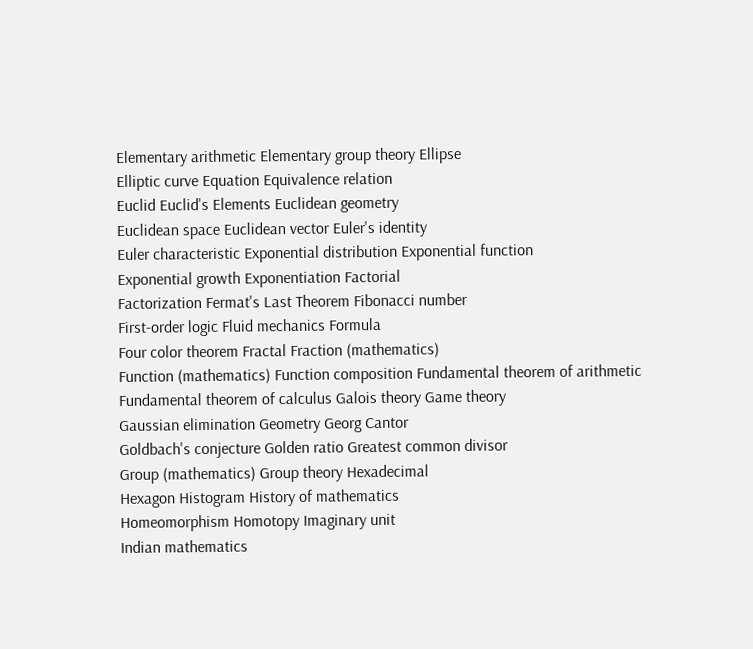Elementary arithmetic Elementary group theory Ellipse
Elliptic curve Equation Equivalence relation
Euclid Euclid's Elements Euclidean geometry
Euclidean space Euclidean vector Euler's identity
Euler characteristic Exponential distribution Exponential function
Exponential growth Exponentiation Factorial
Factorization Fermat's Last Theorem Fibonacci number
First-order logic Fluid mechanics Formula
Four color theorem Fractal Fraction (mathematics)
Function (mathematics) Function composition Fundamental theorem of arithmetic
Fundamental theorem of calculus Galois theory Game theory
Gaussian elimination Geometry Georg Cantor
Goldbach's conjecture Golden ratio Greatest common divisor
Group (mathematics) Group theory Hexadecimal
Hexagon Histogram History of mathematics
Homeomorphism Homotopy Imaginary unit
Indian mathematics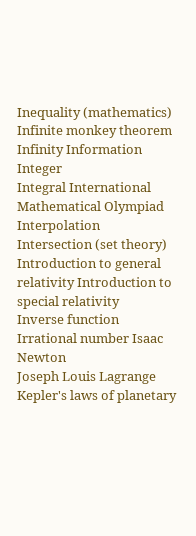Inequality (mathematics) Infinite monkey theorem
Infinity Information Integer
Integral International Mathematical Olympiad Interpolation
Intersection (set theory) Introduction to general relativity Introduction to special relativity
Inverse function Irrational number Isaac Newton
Joseph Louis Lagrange Kepler's laws of planetary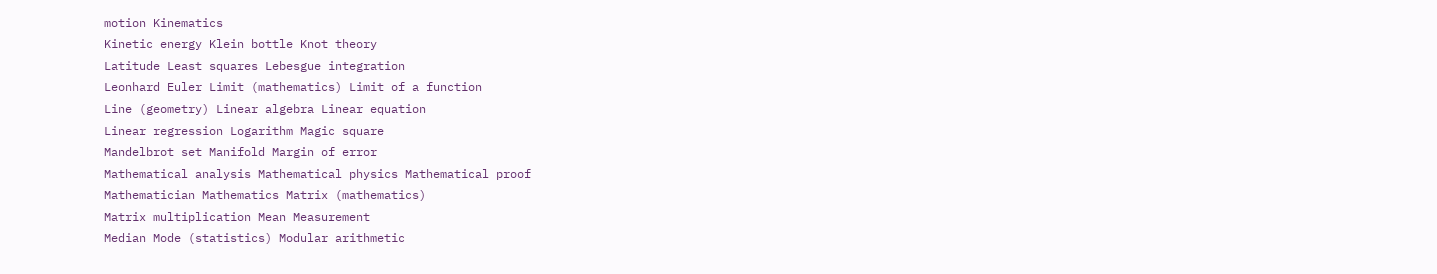motion Kinematics
Kinetic energy Klein bottle Knot theory
Latitude Least squares Lebesgue integration
Leonhard Euler Limit (mathematics) Limit of a function
Line (geometry) Linear algebra Linear equation
Linear regression Logarithm Magic square
Mandelbrot set Manifold Margin of error
Mathematical analysis Mathematical physics Mathematical proof
Mathematician Mathematics Matrix (mathematics)
Matrix multiplication Mean Measurement
Median Mode (statistics) Modular arithmetic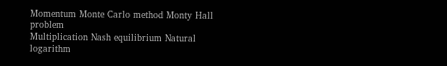Momentum Monte Carlo method Monty Hall problem
Multiplication Nash equilibrium Natural logarithm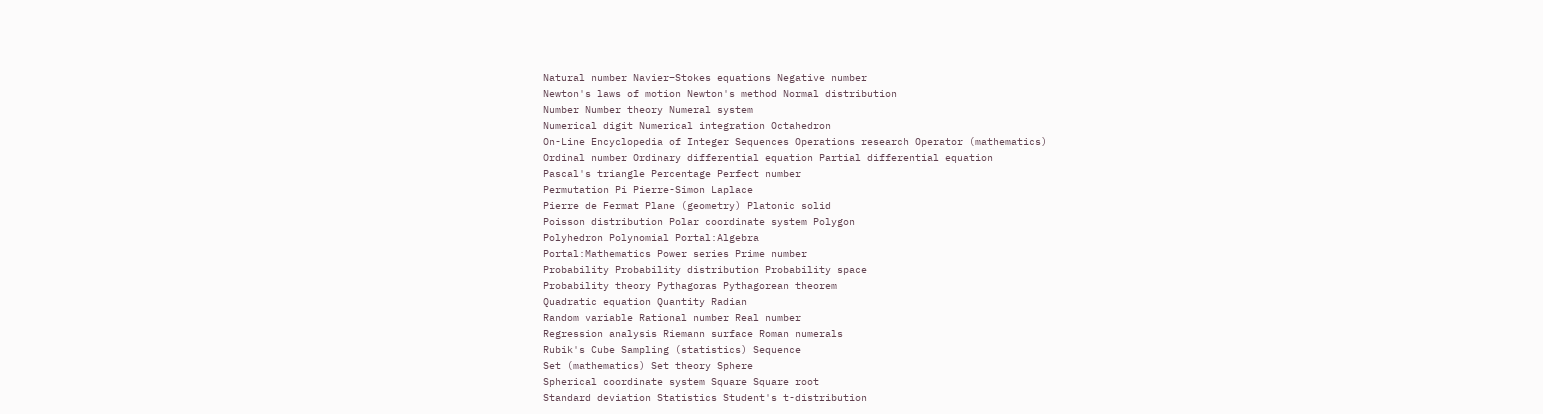Natural number Navier–Stokes equations Negative number
Newton's laws of motion Newton's method Normal distribution
Number Number theory Numeral system
Numerical digit Numerical integration Octahedron
On-Line Encyclopedia of Integer Sequences Operations research Operator (mathematics)
Ordinal number Ordinary differential equation Partial differential equation
Pascal's triangle Percentage Perfect number
Permutation Pi Pierre-Simon Laplace
Pierre de Fermat Plane (geometry) Platonic solid
Poisson distribution Polar coordinate system Polygon
Polyhedron Polynomial Portal:Algebra
Portal:Mathematics Power series Prime number
Probability Probability distribution Probability space
Probability theory Pythagoras Pythagorean theorem
Quadratic equation Quantity Radian
Random variable Rational number Real number
Regression analysis Riemann surface Roman numerals
Rubik's Cube Sampling (statistics) Sequence
Set (mathematics) Set theory Sphere
Spherical coordinate system Square Square root
Standard deviation Statistics Student's t-distribution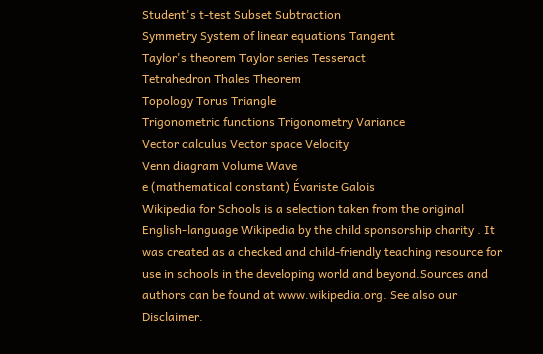Student's t-test Subset Subtraction
Symmetry System of linear equations Tangent
Taylor's theorem Taylor series Tesseract
Tetrahedron Thales Theorem
Topology Torus Triangle
Trigonometric functions Trigonometry Variance
Vector calculus Vector space Velocity
Venn diagram Volume Wave
e (mathematical constant) Évariste Galois
Wikipedia for Schools is a selection taken from the original English-language Wikipedia by the child sponsorship charity . It was created as a checked and child-friendly teaching resource for use in schools in the developing world and beyond.Sources and authors can be found at www.wikipedia.org. See also our Disclaimer.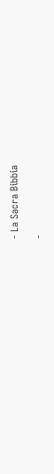- La Sacra Bibbia

-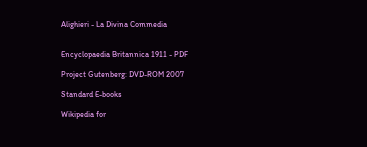Alighieri - La Divina Commedia


Encyclopaedia Britannica 1911 - PDF

Project Gutenberg: DVD-ROM 2007

Standard E-books

Wikipedia for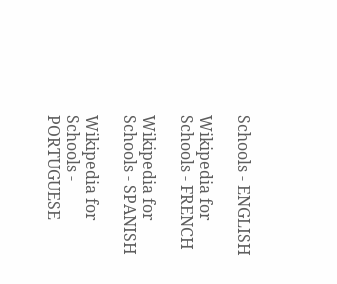Schools - ENGLISH

Wikipedia for Schools - FRENCH

Wikipedia for Schools - SPANISH

Wikipedia for Schools - PORTUGUESE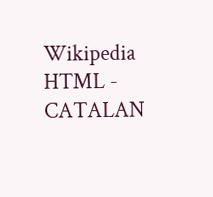Wikipedia HTML - CATALAN